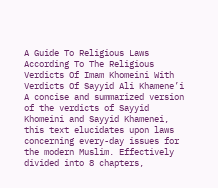A Guide To Religious Laws
According To The Religious Verdicts Of Imam Khomeini With Verdicts Of Sayyid Ali Khamene’i
A concise and summarized version of the verdicts of Sayyid Khomeini and Sayyid Khamenei, this text elucidates upon laws concerning every-day issues for the modern Muslim. Effectively divided into 8 chapters,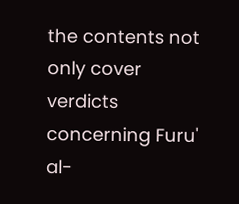the contents not only cover verdicts concerning Furu' al-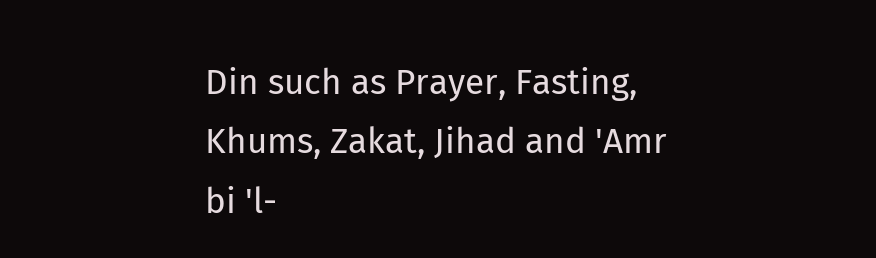Din such as Prayer, Fasting, Khums, Zakat, Jihad and 'Amr bi 'l-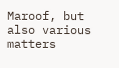Maroof, but also various matters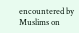encountered by Muslims on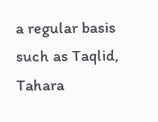a regular basis such as Taqlid, Tahara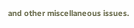and other miscellaneous issues.